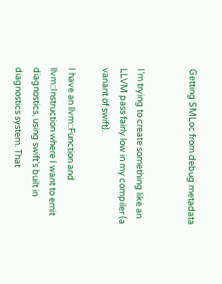Getting SMLoc from debug metadata


I’m trying to create something like an LLVM pass fairly low in my compiler (a variant of swift).

I have an llvm::Function and llvm::Instruction where I want to emit diagnostics, using swift’s built in diagnostics system. That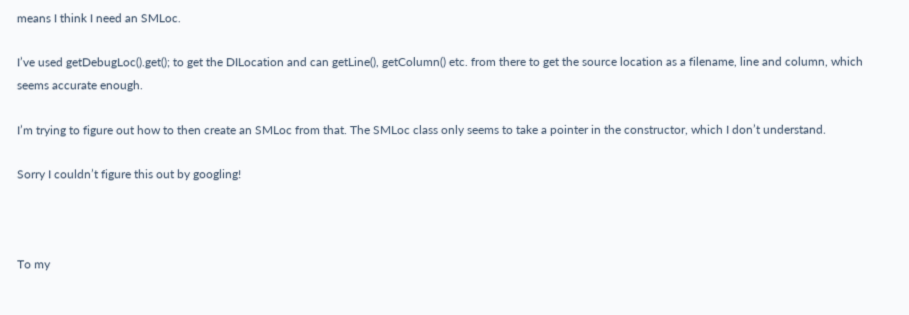means I think I need an SMLoc.

I’ve used getDebugLoc().get(); to get the DILocation and can getLine(), getColumn() etc. from there to get the source location as a filename, line and column, which seems accurate enough.

I’m trying to figure out how to then create an SMLoc from that. The SMLoc class only seems to take a pointer in the constructor, which I don’t understand.

Sorry I couldn’t figure this out by googling!



To my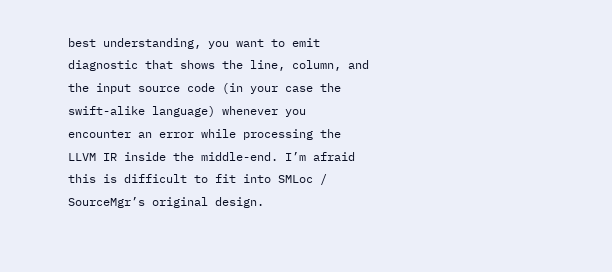best understanding, you want to emit diagnostic that shows the line, column, and the input source code (in your case the swift-alike language) whenever you encounter an error while processing the LLVM IR inside the middle-end. I’m afraid this is difficult to fit into SMLoc / SourceMgr’s original design.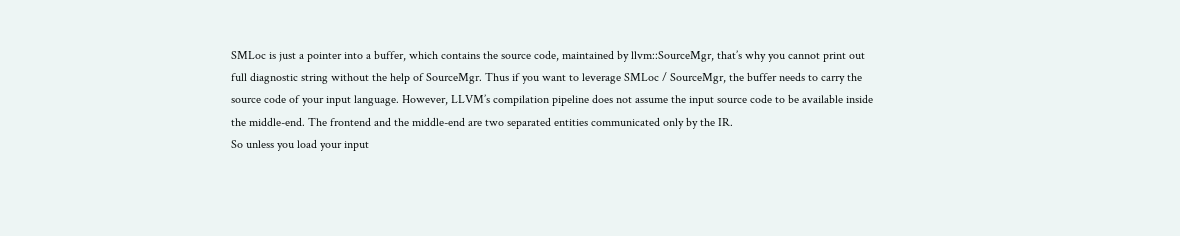SMLoc is just a pointer into a buffer, which contains the source code, maintained by llvm::SourceMgr, that’s why you cannot print out full diagnostic string without the help of SourceMgr. Thus if you want to leverage SMLoc / SourceMgr, the buffer needs to carry the source code of your input language. However, LLVM’s compilation pipeline does not assume the input source code to be available inside the middle-end. The frontend and the middle-end are two separated entities communicated only by the IR.
So unless you load your input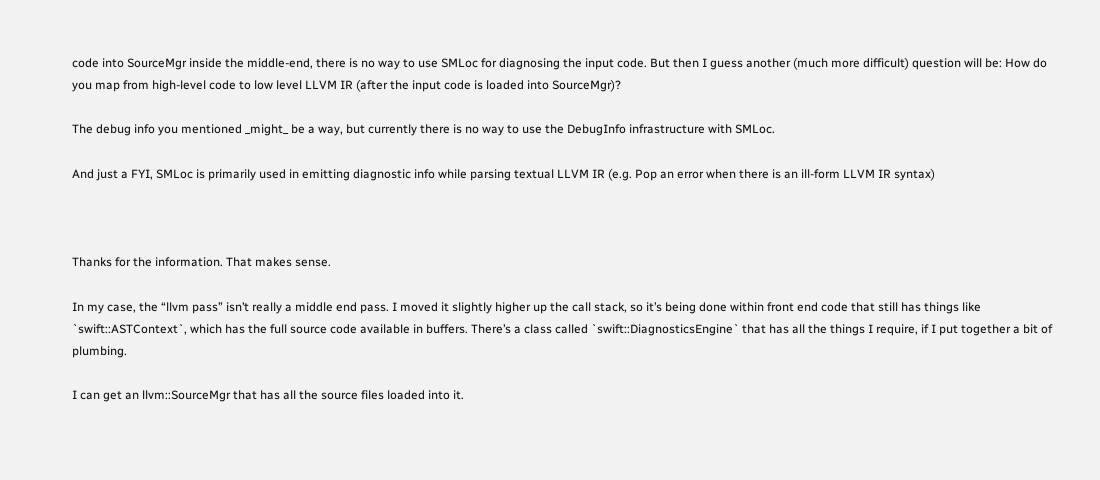code into SourceMgr inside the middle-end, there is no way to use SMLoc for diagnosing the input code. But then I guess another (much more difficult) question will be: How do you map from high-level code to low level LLVM IR (after the input code is loaded into SourceMgr)?

The debug info you mentioned _might_ be a way, but currently there is no way to use the DebugInfo infrastructure with SMLoc.

And just a FYI, SMLoc is primarily used in emitting diagnostic info while parsing textual LLVM IR (e.g. Pop an error when there is an ill-form LLVM IR syntax)



Thanks for the information. That makes sense.

In my case, the “llvm pass” isn’t really a middle end pass. I moved it slightly higher up the call stack, so it’s being done within front end code that still has things like `swift::ASTContext`, which has the full source code available in buffers. There’s a class called `swift::DiagnosticsEngine` that has all the things I require, if I put together a bit of plumbing.

I can get an llvm::SourceMgr that has all the source files loaded into it.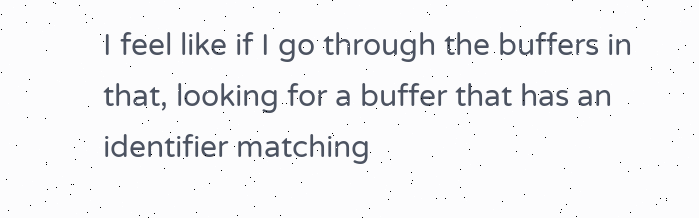I feel like if I go through the buffers in that, looking for a buffer that has an identifier matching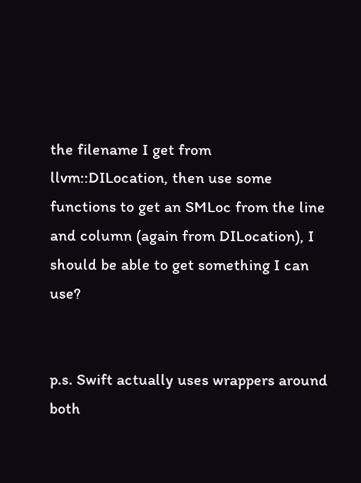the filename I get from llvm::DILocation, then use some functions to get an SMLoc from the line and column (again from DILocation), I should be able to get something I can use?


p.s. Swift actually uses wrappers around both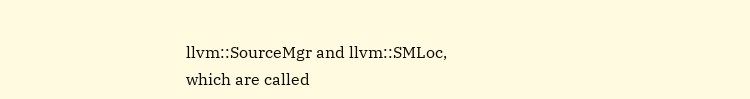llvm::SourceMgr and llvm::SMLoc, which are called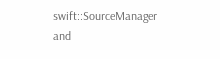swift::SourceManager and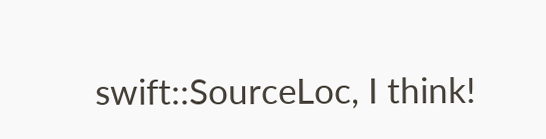swift::SourceLoc, I think!